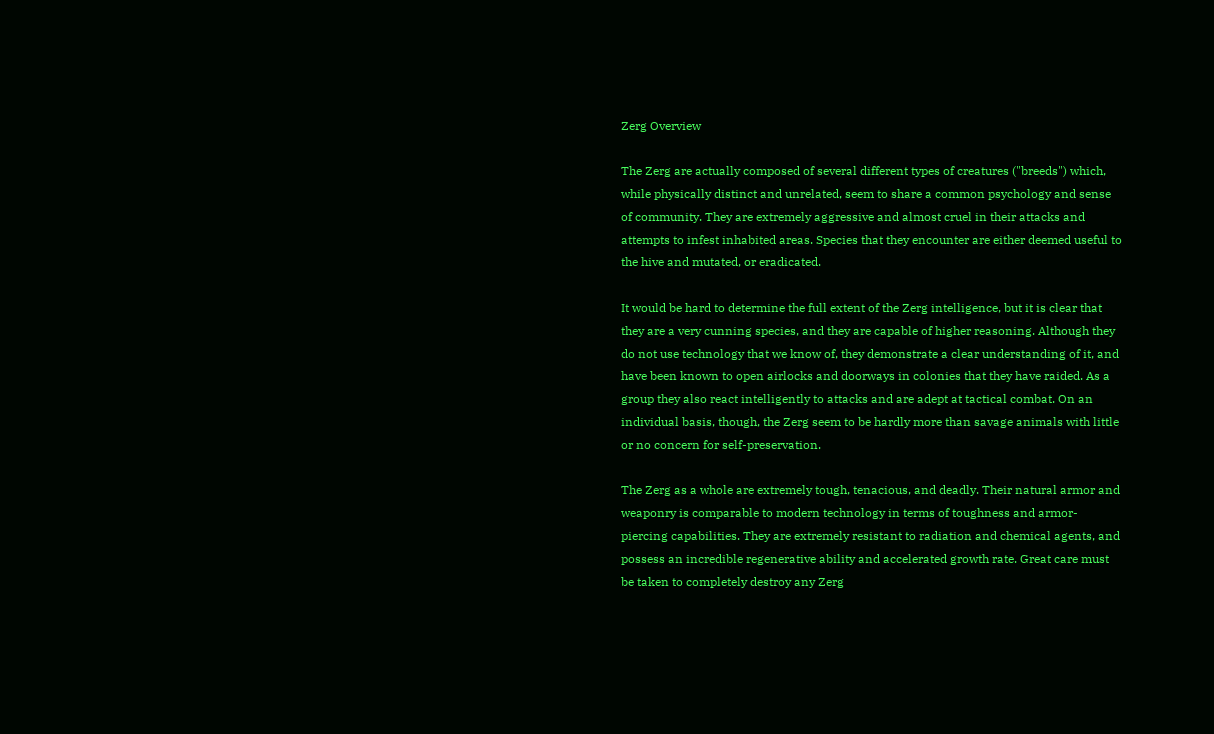Zerg Overview

The Zerg are actually composed of several different types of creatures ("breeds") which, while physically distinct and unrelated, seem to share a common psychology and sense of community. They are extremely aggressive and almost cruel in their attacks and attempts to infest inhabited areas. Species that they encounter are either deemed useful to the hive and mutated, or eradicated.

It would be hard to determine the full extent of the Zerg intelligence, but it is clear that they are a very cunning species, and they are capable of higher reasoning. Although they do not use technology that we know of, they demonstrate a clear understanding of it, and have been known to open airlocks and doorways in colonies that they have raided. As a group they also react intelligently to attacks and are adept at tactical combat. On an individual basis, though, the Zerg seem to be hardly more than savage animals with little or no concern for self-preservation.

The Zerg as a whole are extremely tough, tenacious, and deadly. Their natural armor and weaponry is comparable to modern technology in terms of toughness and armor-piercing capabilities. They are extremely resistant to radiation and chemical agents, and possess an incredible regenerative ability and accelerated growth rate. Great care must be taken to completely destroy any Zerg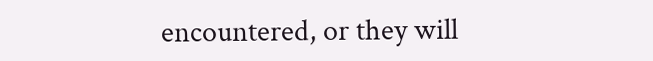encountered, or they will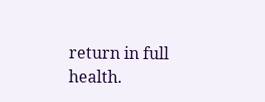return in full health.